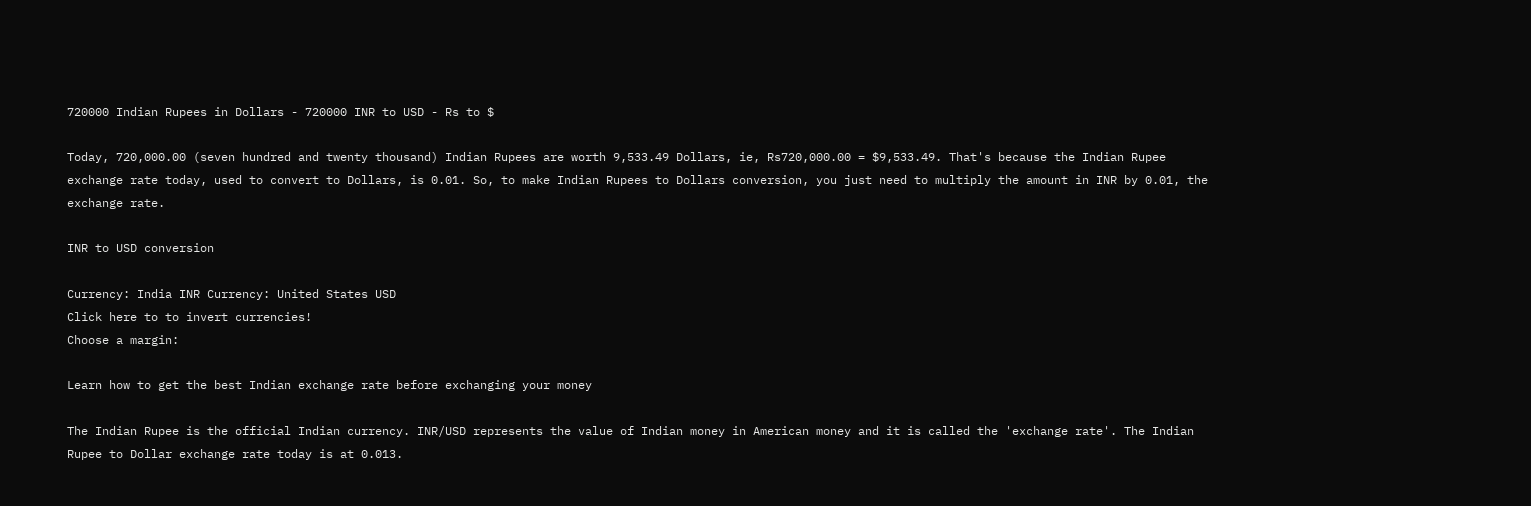720000 Indian Rupees in Dollars - 720000 INR to USD - Rs to $

Today, 720,000.00 (seven hundred and twenty thousand) Indian Rupees are worth 9,533.49 Dollars, ie, Rs720,000.00 = $9,533.49. That's because the Indian Rupee exchange rate today, used to convert to Dollars, is 0.01. So, to make Indian Rupees to Dollars conversion, you just need to multiply the amount in INR by 0.01, the exchange rate.

INR to USD conversion

Currency: India INR Currency: United States USD
Click here to to invert currencies!
Choose a margin:

Learn how to get the best Indian exchange rate before exchanging your money

The Indian Rupee is the official Indian currency. INR/USD represents the value of Indian money in American money and it is called the 'exchange rate'. The Indian Rupee to Dollar exchange rate today is at 0.013.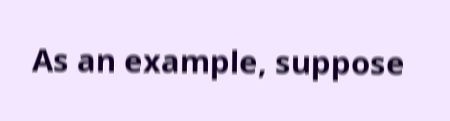As an example, suppose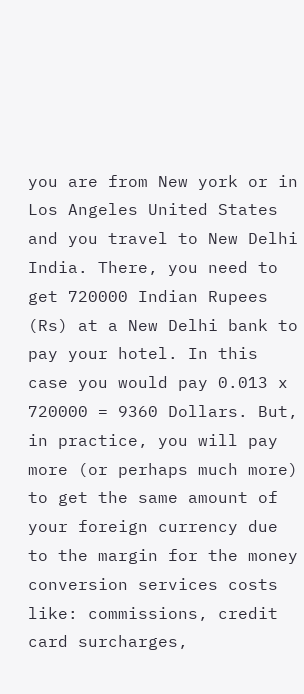you are from New york or in Los Angeles United States and you travel to New Delhi India. There, you need to get 720000 Indian Rupees (Rs) at a New Delhi bank to pay your hotel. In this case you would pay 0.013 x 720000 = 9360 Dollars. But, in practice, you will pay more (or perhaps much more) to get the same amount of your foreign currency due to the margin for the money conversion services costs like: commissions, credit card surcharges,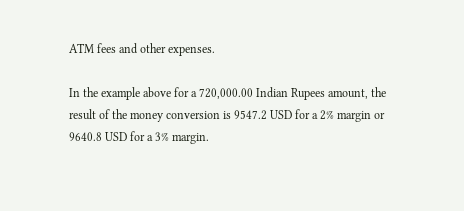ATM fees and other expenses.

In the example above for a 720,000.00 Indian Rupees amount, the result of the money conversion is 9547.2 USD for a 2% margin or 9640.8 USD for a 3% margin.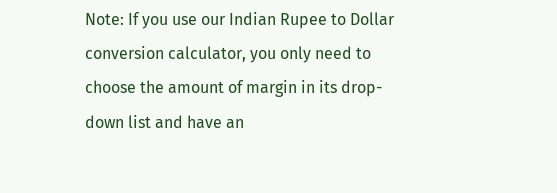Note: If you use our Indian Rupee to Dollar conversion calculator, you only need to choose the amount of margin in its drop-down list and have an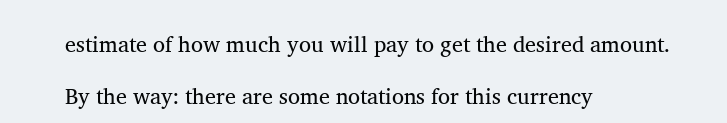estimate of how much you will pay to get the desired amount.

By the way: there are some notations for this currency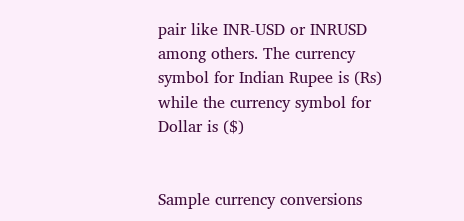pair like INR-USD or INRUSD among others. The currency symbol for Indian Rupee is (Rs) while the currency symbol for Dollar is ($)


Sample currency conversions